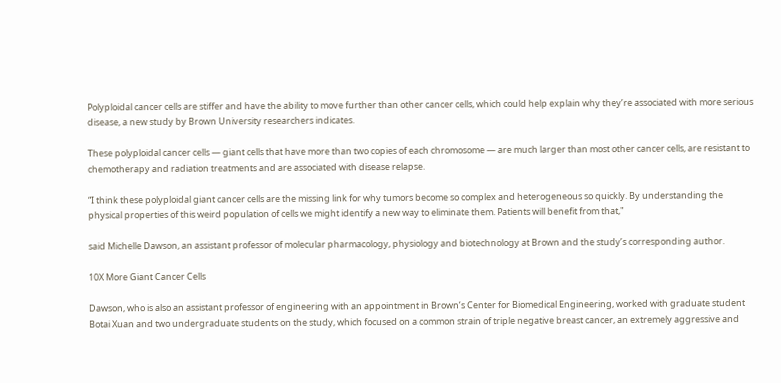Polyploidal cancer cells are stiffer and have the ability to move further than other cancer cells, which could help explain why they’re associated with more serious disease, a new study by Brown University researchers indicates.

These polyploidal cancer cells — giant cells that have more than two copies of each chromosome — are much larger than most other cancer cells, are resistant to chemotherapy and radiation treatments and are associated with disease relapse.

“I think these polyploidal giant cancer cells are the missing link for why tumors become so complex and heterogeneous so quickly. By understanding the physical properties of this weird population of cells we might identify a new way to eliminate them. Patients will benefit from that,"

said Michelle Dawson, an assistant professor of molecular pharmacology, physiology and biotechnology at Brown and the study’s corresponding author.

10X More Giant Cancer Cells

Dawson, who is also an assistant professor of engineering with an appointment in Brown’s Center for Biomedical Engineering, worked with graduate student Botai Xuan and two undergraduate students on the study, which focused on a common strain of triple negative breast cancer, an extremely aggressive and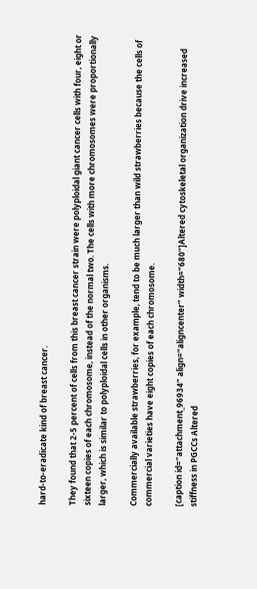hard-to-eradicate kind of breast cancer.

They found that 2-5 percent of cells from this breast cancer strain were polyploidal giant cancer cells with four, eight or sixteen copies of each chromosome, instead of the normal two. The cells with more chromosomes were proportionally larger, which is similar to polyploidal cells in other organisms.

Commercially available strawberries, for example, tend to be much larger than wild strawberries because the cells of commercial varieties have eight copies of each chromosome.

[caption id=“attachment_96934” align=“aligncenter” width=“680”]Altered cytoskeletal organization drive increased stiffness in PGCCs Altered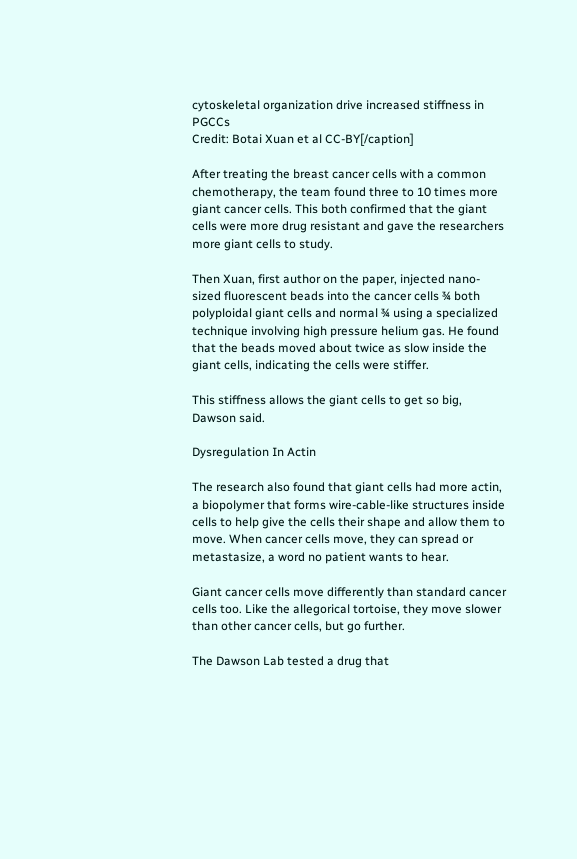cytoskeletal organization drive increased stiffness in PGCCs
Credit: Botai Xuan et al CC-BY[/caption]

After treating the breast cancer cells with a common chemotherapy, the team found three to 10 times more giant cancer cells. This both confirmed that the giant cells were more drug resistant and gave the researchers more giant cells to study.

Then Xuan, first author on the paper, injected nano-sized fluorescent beads into the cancer cells ¾ both polyploidal giant cells and normal ¾ using a specialized technique involving high pressure helium gas. He found that the beads moved about twice as slow inside the giant cells, indicating the cells were stiffer.

This stiffness allows the giant cells to get so big, Dawson said.

Dysregulation In Actin

The research also found that giant cells had more actin, a biopolymer that forms wire-cable-like structures inside cells to help give the cells their shape and allow them to move. When cancer cells move, they can spread or metastasize, a word no patient wants to hear.

Giant cancer cells move differently than standard cancer cells too. Like the allegorical tortoise, they move slower than other cancer cells, but go further.

The Dawson Lab tested a drug that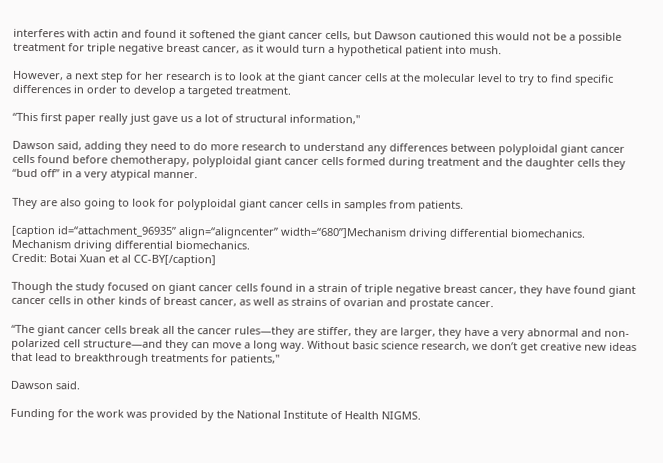interferes with actin and found it softened the giant cancer cells, but Dawson cautioned this would not be a possible treatment for triple negative breast cancer, as it would turn a hypothetical patient into mush.

However, a next step for her research is to look at the giant cancer cells at the molecular level to try to find specific differences in order to develop a targeted treatment.

“This first paper really just gave us a lot of structural information,"

Dawson said, adding they need to do more research to understand any differences between polyploidal giant cancer cells found before chemotherapy, polyploidal giant cancer cells formed during treatment and the daughter cells they “bud off” in a very atypical manner.

They are also going to look for polyploidal giant cancer cells in samples from patients.

[caption id=“attachment_96935” align=“aligncenter” width=“680”]Mechanism driving differential biomechanics. Mechanism driving differential biomechanics.
Credit: Botai Xuan et al CC-BY[/caption]

Though the study focused on giant cancer cells found in a strain of triple negative breast cancer, they have found giant cancer cells in other kinds of breast cancer, as well as strains of ovarian and prostate cancer.

“The giant cancer cells break all the cancer rules—they are stiffer, they are larger, they have a very abnormal and non-polarized cell structure—and they can move a long way. Without basic science research, we don’t get creative new ideas that lead to breakthrough treatments for patients,"

Dawson said.

Funding for the work was provided by the National Institute of Health NIGMS.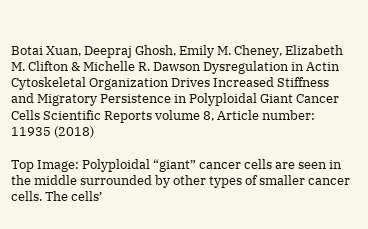Botai Xuan, Deepraj Ghosh, Emily M. Cheney, Elizabeth M. Clifton & Michelle R. Dawson Dysregulation in Actin Cytoskeletal Organization Drives Increased Stiffness and Migratory Persistence in Polyploidal Giant Cancer Cells Scientific Reports volume 8, Article number: 11935 (2018)

Top Image: Polyploidal “giant” cancer cells are seen in the middle surrounded by other types of smaller cancer cells. The cells’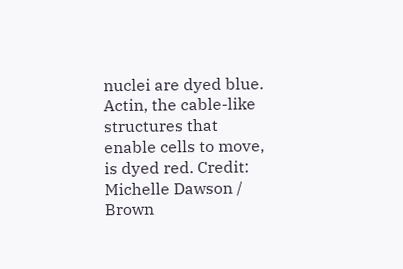nuclei are dyed blue. Actin, the cable-like structures that enable cells to move, is dyed red. Credit: Michelle Dawson / Brown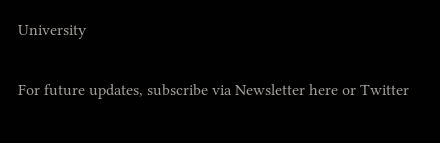University

For future updates, subscribe via Newsletter here or Twitter